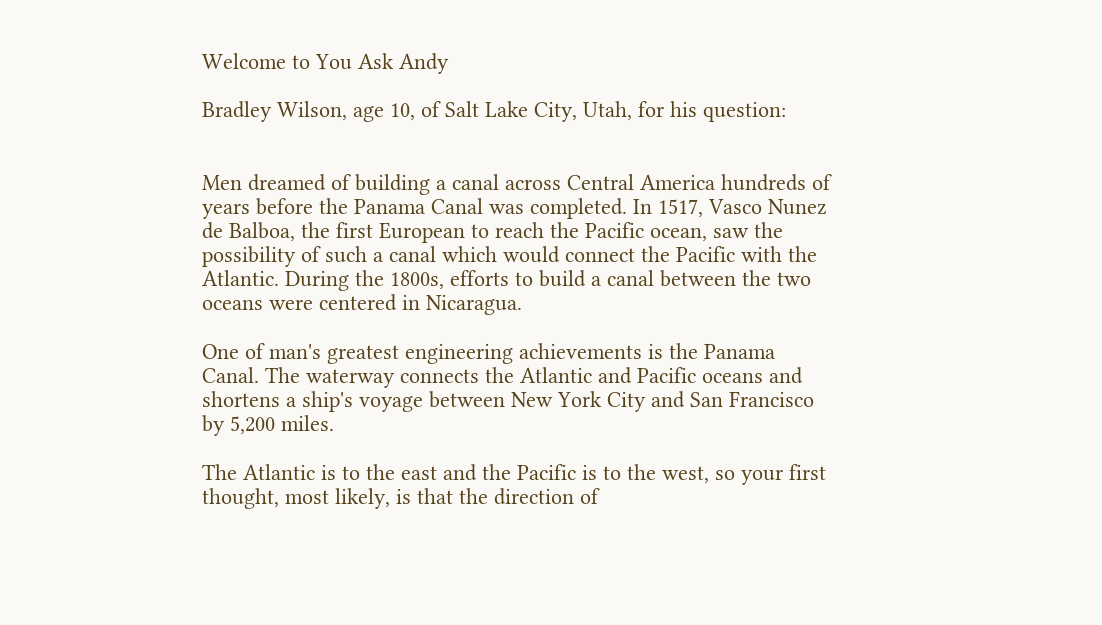Welcome to You Ask Andy

Bradley Wilson, age 10, of Salt Lake City, Utah, for his question:


Men dreamed of building a canal across Central America hundreds of years before the Panama Canal was completed. In 1517, Vasco Nunez de Balboa, the first European to reach the Pacific ocean, saw the possibility of such a canal which would connect the Pacific with the Atlantic. During the 1800s, efforts to build a canal between the two oceans were centered in Nicaragua.

One of man's greatest engineering achievements is the Panama Canal. The waterway connects the Atlantic and Pacific oceans and shortens a ship's voyage between New York City and San Francisco by 5,200 miles.

The Atlantic is to the east and the Pacific is to the west, so your first thought, most likely, is that the direction of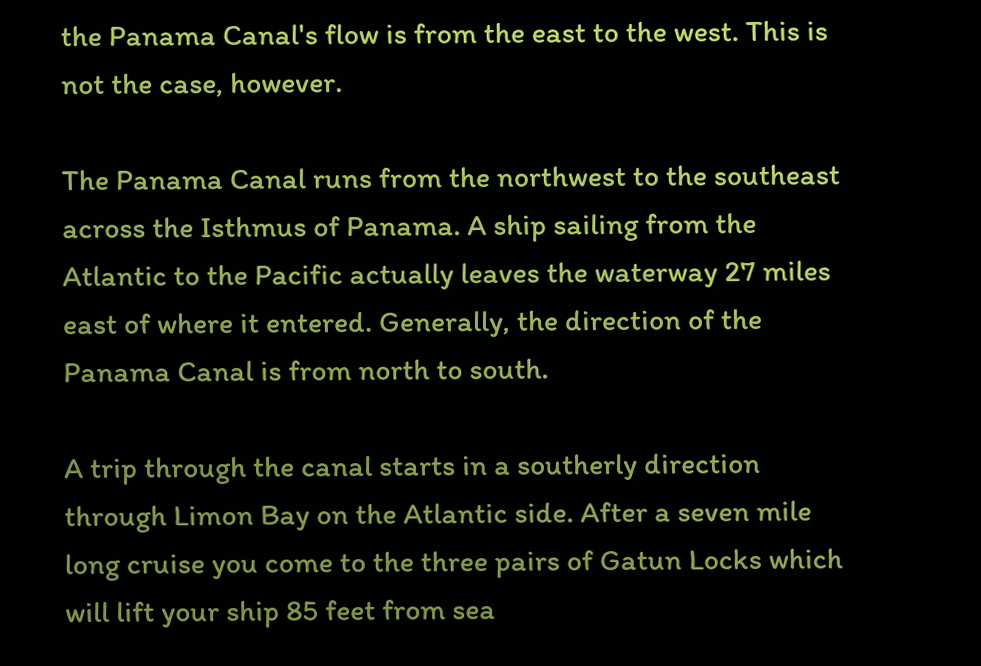the Panama Canal's flow is from the east to the west. This is not the case, however.

The Panama Canal runs from the northwest to the southeast across the Isthmus of Panama. A ship sailing from the Atlantic to the Pacific actually leaves the waterway 27 miles east of where it entered. Generally, the direction of the Panama Canal is from north to south.

A trip through the canal starts in a southerly direction through Limon Bay on the Atlantic side. After a seven mile long cruise you come to the three pairs of Gatun Locks which will lift your ship 85 feet from sea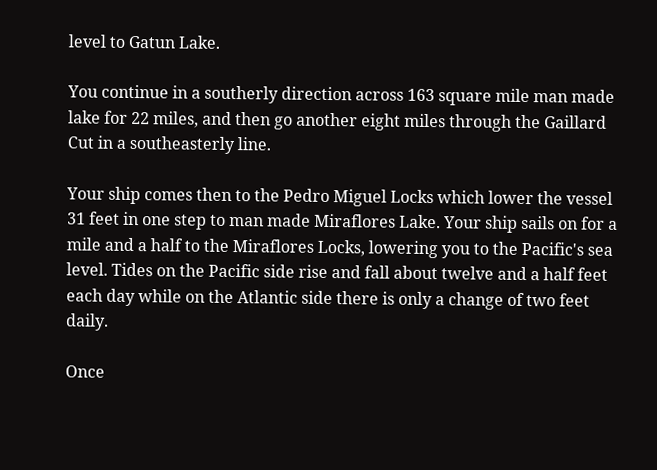level to Gatun Lake.

You continue in a southerly direction across 163 square mile man made lake for 22 miles, and then go another eight miles through the Gaillard Cut in a southeasterly line.

Your ship comes then to the Pedro Miguel Locks which lower the vessel 31 feet in one step to man made Miraflores Lake. Your ship sails on for a mile and a half to the Miraflores Locks, lowering you to the Pacific's sea level. Tides on the Pacific side rise and fall about twelve and a half feet each day while on the Atlantic side there is only a change of two feet daily.

Once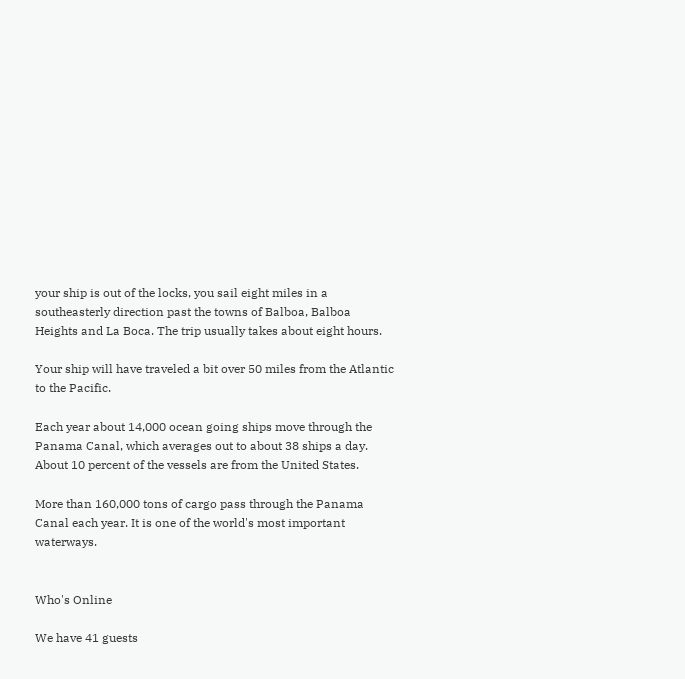your ship is out of the locks, you sail eight miles in a southeasterly direction past the towns of Balboa, Balboa Heights and La Boca. The trip usually takes about eight hours.

Your ship will have traveled a bit over 50 miles from the Atlantic to the Pacific.

Each year about 14,000 ocean going ships move through the Panama Canal, which averages out to about 38 ships a day. About 10 percent of the vessels are from the United States.

More than 160,000 tons of cargo pass through the Panama Canal each year. It is one of the world's most important waterways.


Who's Online

We have 41 guests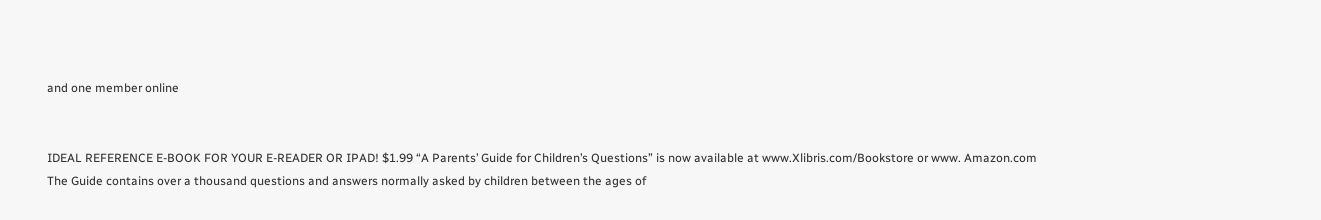and one member online


IDEAL REFERENCE E-BOOK FOR YOUR E-READER OR IPAD! $1.99 “A Parents’ Guide for Children’s Questions” is now available at www.Xlibris.com/Bookstore or www. Amazon.com The Guide contains over a thousand questions and answers normally asked by children between the ages of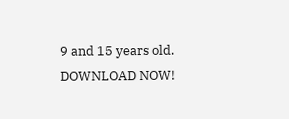9 and 15 years old. DOWNLOAD NOW!